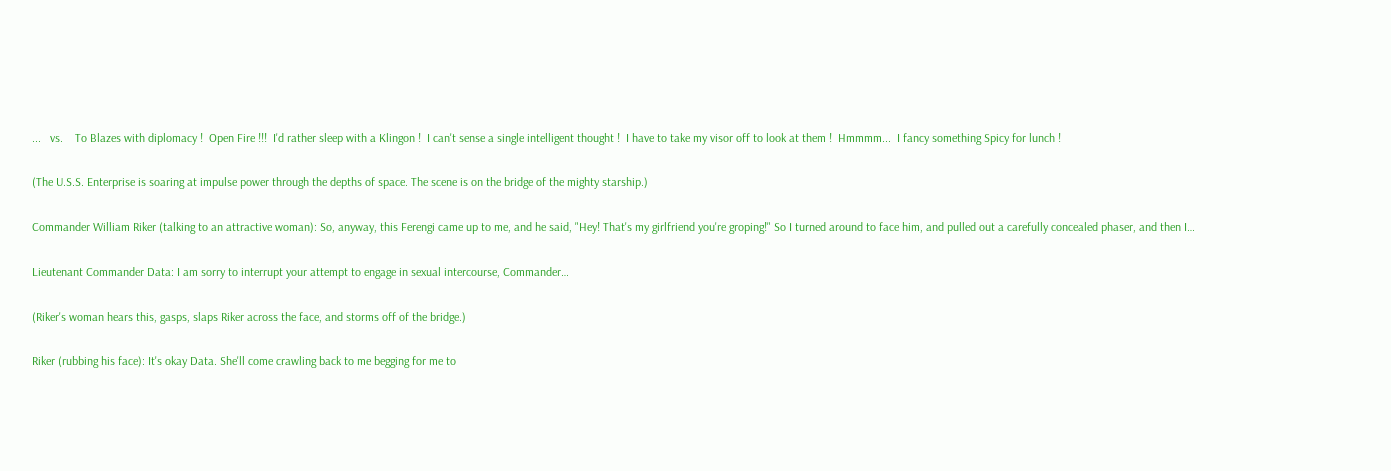...   vs.    To Blazes with diplomacy !  Open Fire !!!  I'd rather sleep with a Klingon !  I can't sense a single intelligent thought !  I have to take my visor off to look at them !  Hmmmm...  I fancy something Spicy for lunch !

(The U.S.S. Enterprise is soaring at impulse power through the depths of space. The scene is on the bridge of the mighty starship.)

Commander William Riker (talking to an attractive woman): So, anyway, this Ferengi came up to me, and he said, "Hey! That's my girlfriend you're groping!" So I turned around to face him, and pulled out a carefully concealed phaser, and then I…

Lieutenant Commander Data: I am sorry to interrupt your attempt to engage in sexual intercourse, Commander…

(Riker's woman hears this, gasps, slaps Riker across the face, and storms off of the bridge.)

Riker (rubbing his face): It's okay Data. She'll come crawling back to me begging for me to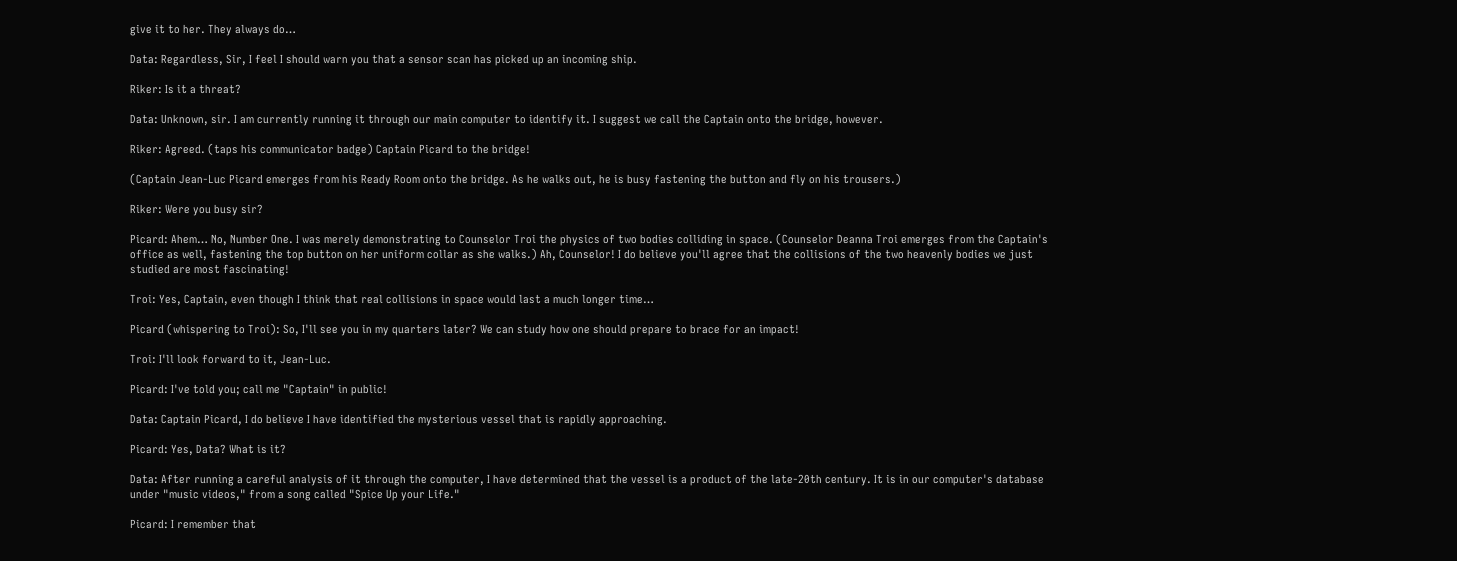give it to her. They always do…

Data: Regardless, Sir, I feel I should warn you that a sensor scan has picked up an incoming ship.

Riker: Is it a threat?

Data: Unknown, sir. I am currently running it through our main computer to identify it. I suggest we call the Captain onto the bridge, however.

Riker: Agreed. (taps his communicator badge) Captain Picard to the bridge!

(Captain Jean-Luc Picard emerges from his Ready Room onto the bridge. As he walks out, he is busy fastening the button and fly on his trousers.)

Riker: Were you busy sir?

Picard: Ahem… No, Number One. I was merely demonstrating to Counselor Troi the physics of two bodies colliding in space. (Counselor Deanna Troi emerges from the Captain's office as well, fastening the top button on her uniform collar as she walks.) Ah, Counselor! I do believe you'll agree that the collisions of the two heavenly bodies we just studied are most fascinating!

Troi: Yes, Captain, even though I think that real collisions in space would last a much longer time…

Picard (whispering to Troi): So, I'll see you in my quarters later? We can study how one should prepare to brace for an impact!

Troi: I'll look forward to it, Jean-Luc.

Picard: I've told you; call me "Captain" in public!

Data: Captain Picard, I do believe I have identified the mysterious vessel that is rapidly approaching.

Picard: Yes, Data? What is it?

Data: After running a careful analysis of it through the computer, I have determined that the vessel is a product of the late-20th century. It is in our computer's database under "music videos," from a song called "Spice Up your Life."

Picard: I remember that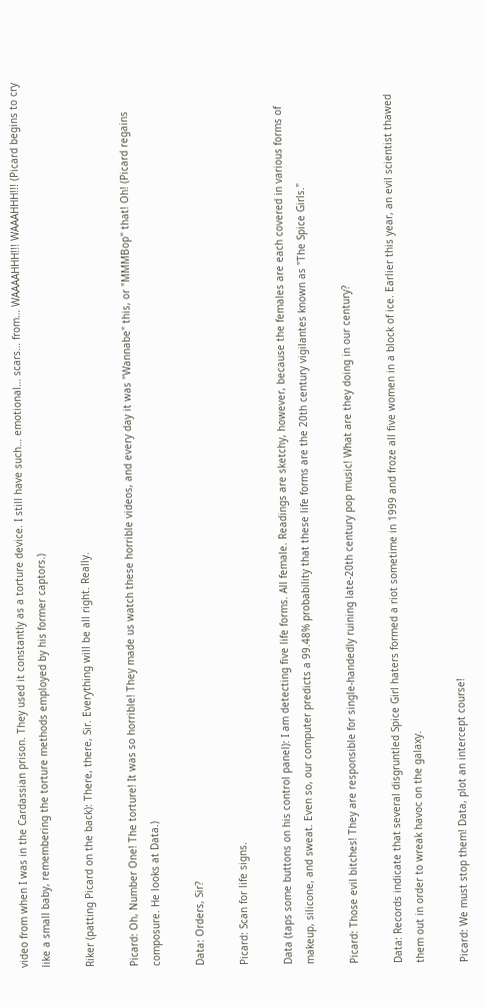video from when I was in the Cardassian prison. They used it constantly as a torture device. I still have such… emotional… scars… from… WAAAAHHH!!! WAAAHHH!!! (Picard begins to cry like a small baby, remembering the torture methods employed by his former captors.)

Riker (patting Picard on the back): There, there, Sir. Everything will be all right. Really.

Picard: Oh, Number One! The torture! It was so horrible! They made us watch these horrible videos, and every day it was "Wannabe" this, or "MMMBop" that! Oh! (Picard regains composure. He looks at Data.)

Data: Orders, Sir?

Picard: Scan for life signs.

Data (taps some buttons on his control panel): I am detecting five life forms. All female. Readings are sketchy, however, because the females are each covered in various forms of makeup, silicone, and sweat. Even so, our computer predicts a 99.48% probability that these life forms are the 20th century vigilantes known as "The Spice Girls."

Picard: Those evil bitches! They are responsible for single-handedly ruining late-20th century pop music! What are they doing in our century?

Data: Records indicate that several disgruntled Spice Girl haters formed a riot sometime in 1999 and froze all five women in a block of ice. Earlier this year, an evil scientist thawed them out in order to wreak havoc on the galaxy.

Picard: We must stop them! Data, plot an intercept course!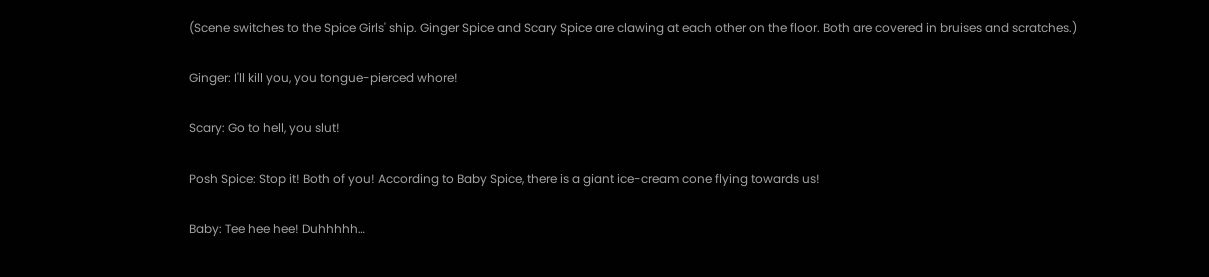(Scene switches to the Spice Girls' ship. Ginger Spice and Scary Spice are clawing at each other on the floor. Both are covered in bruises and scratches.)

Ginger: I'll kill you, you tongue-pierced whore!

Scary: Go to hell, you slut!

Posh Spice: Stop it! Both of you! According to Baby Spice, there is a giant ice-cream cone flying towards us!

Baby: Tee hee hee! Duhhhhh…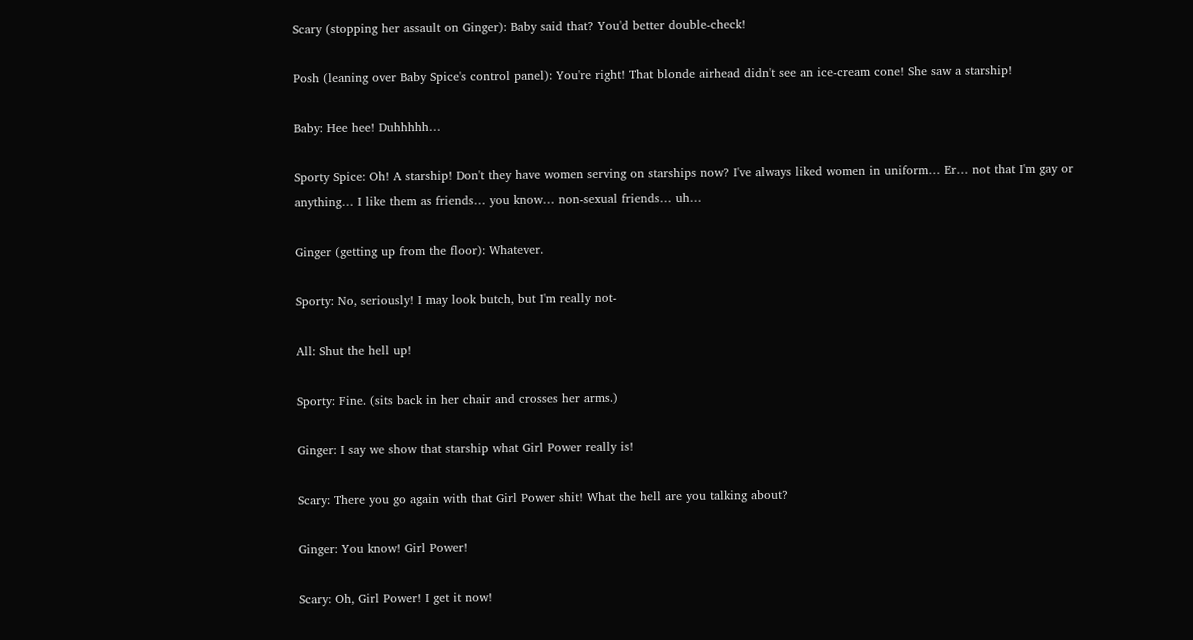Scary (stopping her assault on Ginger): Baby said that? You'd better double-check!

Posh (leaning over Baby Spice's control panel): You're right! That blonde airhead didn't see an ice-cream cone! She saw a starship!

Baby: Hee hee! Duhhhhh…

Sporty Spice: Oh! A starship! Don't they have women serving on starships now? I've always liked women in uniform… Er… not that I'm gay or anything… I like them as friends… you know… non-sexual friends… uh…

Ginger (getting up from the floor): Whatever.

Sporty: No, seriously! I may look butch, but I'm really not-

All: Shut the hell up!

Sporty: Fine. (sits back in her chair and crosses her arms.)

Ginger: I say we show that starship what Girl Power really is!

Scary: There you go again with that Girl Power shit! What the hell are you talking about?

Ginger: You know! Girl Power!

Scary: Oh, Girl Power! I get it now!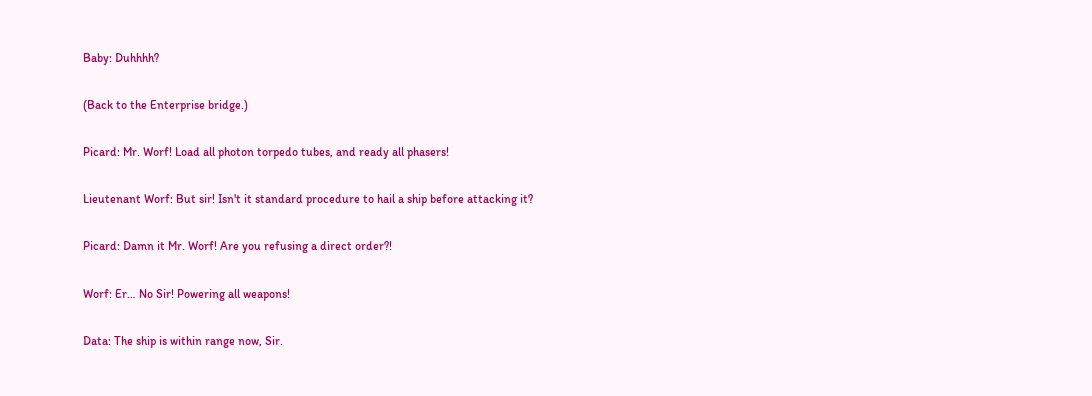Baby: Duhhhh?

(Back to the Enterprise bridge.)

Picard: Mr. Worf! Load all photon torpedo tubes, and ready all phasers!

Lieutenant Worf: But sir! Isn't it standard procedure to hail a ship before attacking it?

Picard: Damn it Mr. Worf! Are you refusing a direct order?!

Worf: Er… No Sir! Powering all weapons!

Data: The ship is within range now, Sir.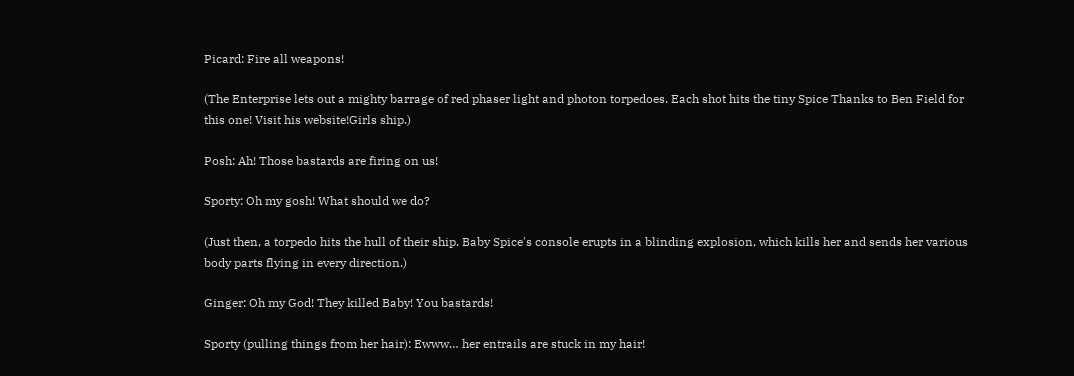Picard: Fire all weapons!

(The Enterprise lets out a mighty barrage of red phaser light and photon torpedoes. Each shot hits the tiny Spice Thanks to Ben Field for this one! Visit his website!Girls ship.)

Posh: Ah! Those bastards are firing on us!

Sporty: Oh my gosh! What should we do?

(Just then, a torpedo hits the hull of their ship. Baby Spice's console erupts in a blinding explosion, which kills her and sends her various body parts flying in every direction.)

Ginger: Oh my God! They killed Baby! You bastards!

Sporty (pulling things from her hair): Ewww… her entrails are stuck in my hair!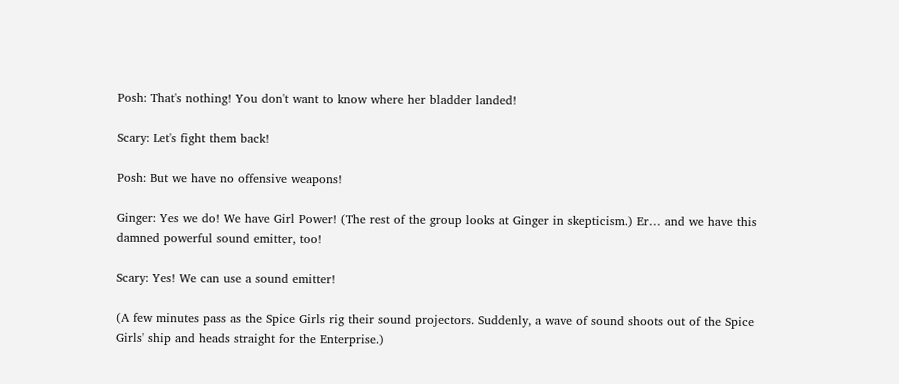Posh: That's nothing! You don't want to know where her bladder landed!

Scary: Let's fight them back!

Posh: But we have no offensive weapons!

Ginger: Yes we do! We have Girl Power! (The rest of the group looks at Ginger in skepticism.) Er… and we have this damned powerful sound emitter, too!

Scary: Yes! We can use a sound emitter!

(A few minutes pass as the Spice Girls rig their sound projectors. Suddenly, a wave of sound shoots out of the Spice Girls' ship and heads straight for the Enterprise.)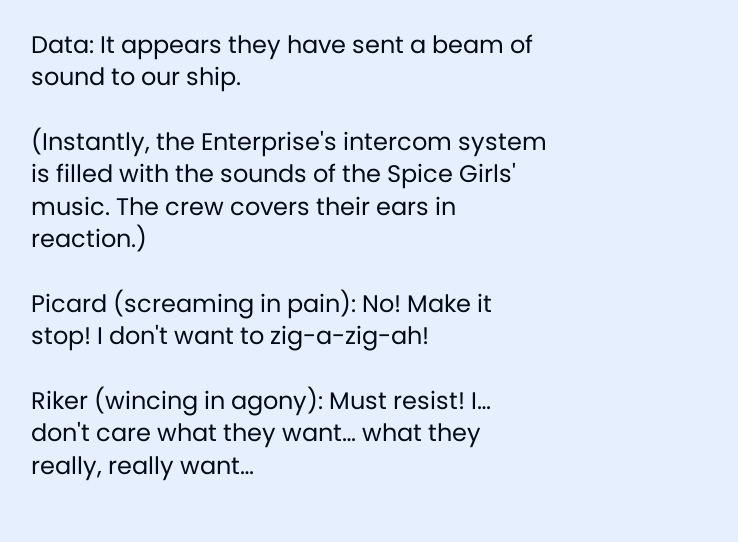Data: It appears they have sent a beam of sound to our ship.

(Instantly, the Enterprise's intercom system is filled with the sounds of the Spice Girls' music. The crew covers their ears in reaction.)

Picard (screaming in pain): No! Make it stop! I don't want to zig-a-zig-ah!

Riker (wincing in agony): Must resist! I… don't care what they want… what they really, really want…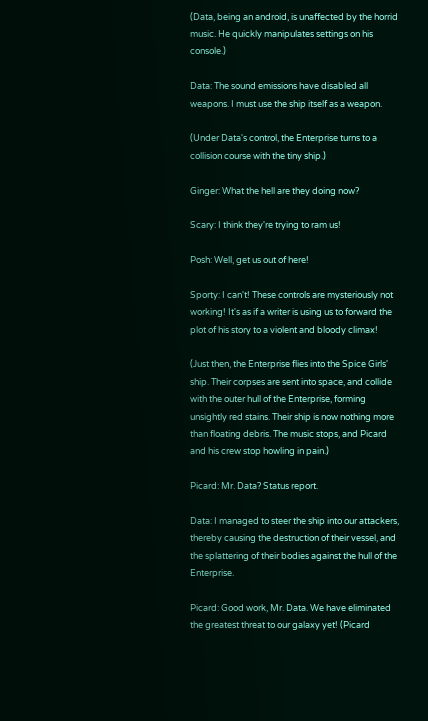(Data, being an android, is unaffected by the horrid music. He quickly manipulates settings on his console.)

Data: The sound emissions have disabled all weapons. I must use the ship itself as a weapon.

(Under Data's control, the Enterprise turns to a collision course with the tiny ship.)

Ginger: What the hell are they doing now?

Scary: I think they're trying to ram us!

Posh: Well, get us out of here!

Sporty: I can't! These controls are mysteriously not working! It's as if a writer is using us to forward the plot of his story to a violent and bloody climax!

(Just then, the Enterprise flies into the Spice Girls' ship. Their corpses are sent into space, and collide with the outer hull of the Enterprise, forming unsightly red stains. Their ship is now nothing more than floating debris. The music stops, and Picard and his crew stop howling in pain.)

Picard: Mr. Data? Status report.

Data: I managed to steer the ship into our attackers, thereby causing the destruction of their vessel, and the splattering of their bodies against the hull of the Enterprise.

Picard: Good work, Mr. Data. We have eliminated the greatest threat to our galaxy yet! (Picard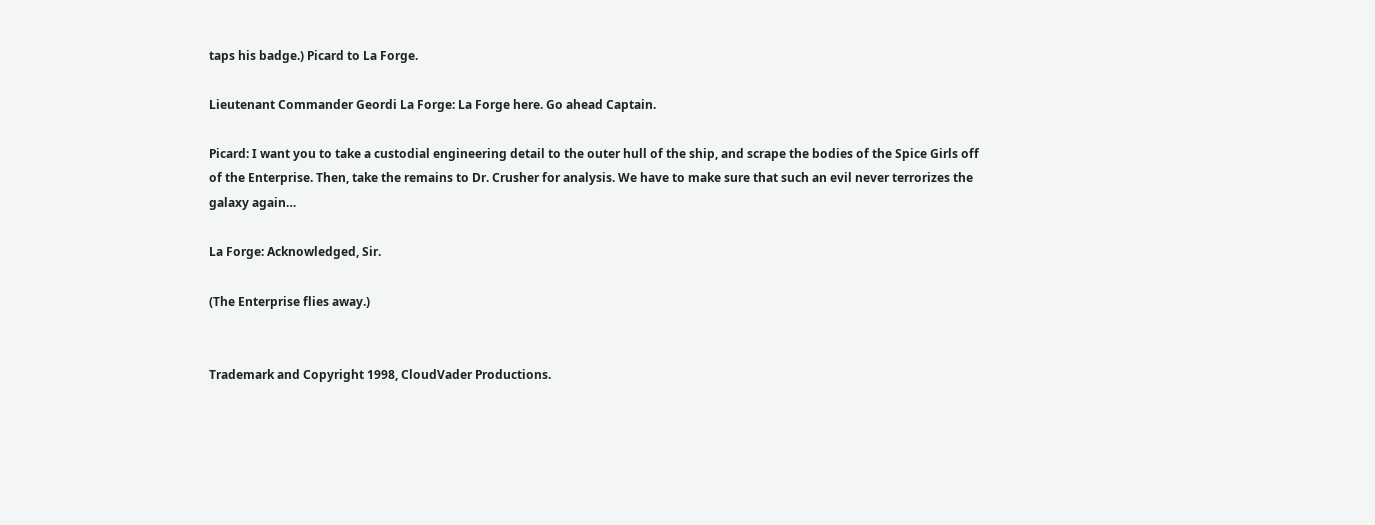taps his badge.) Picard to La Forge.

Lieutenant Commander Geordi La Forge: La Forge here. Go ahead Captain.

Picard: I want you to take a custodial engineering detail to the outer hull of the ship, and scrape the bodies of the Spice Girls off of the Enterprise. Then, take the remains to Dr. Crusher for analysis. We have to make sure that such an evil never terrorizes the galaxy again…

La Forge: Acknowledged, Sir.

(The Enterprise flies away.)


Trademark and Copyright 1998, CloudVader Productions.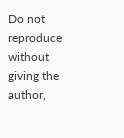Do not reproduce without giving the author,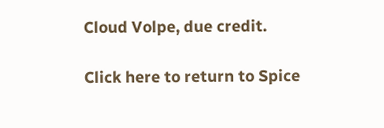Cloud Volpe, due credit.

Click here to return to Spice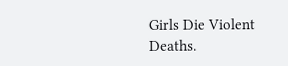Girls Die Violent Deaths.